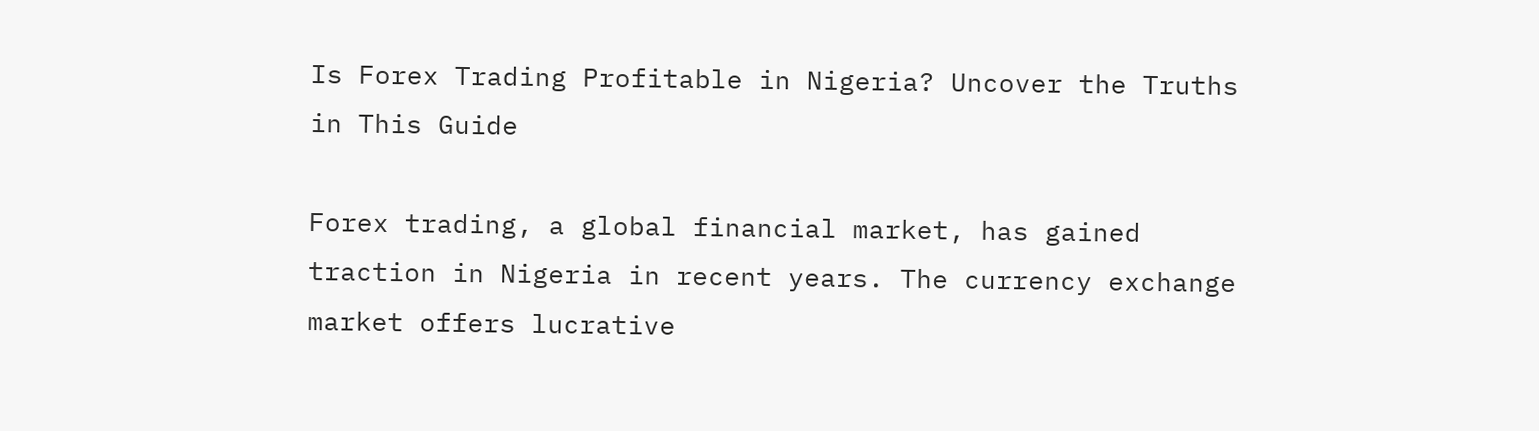Is Forex Trading Profitable in Nigeria? Uncover the Truths in This Guide

Forex trading, a global financial market, has gained traction in Nigeria in recent years. The currency exchange market offers lucrative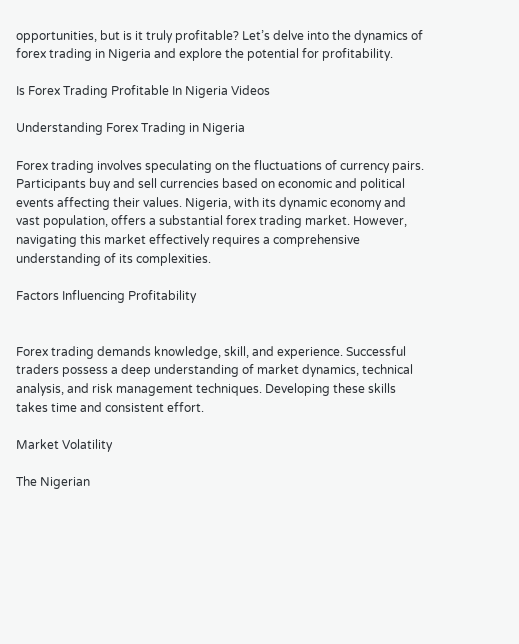opportunities, but is it truly profitable? Let’s delve into the dynamics of forex trading in Nigeria and explore the potential for profitability.

Is Forex Trading Profitable In Nigeria Videos

Understanding Forex Trading in Nigeria

Forex trading involves speculating on the fluctuations of currency pairs. Participants buy and sell currencies based on economic and political events affecting their values. Nigeria, with its dynamic economy and vast population, offers a substantial forex trading market. However, navigating this market effectively requires a comprehensive understanding of its complexities.

Factors Influencing Profitability


Forex trading demands knowledge, skill, and experience. Successful traders possess a deep understanding of market dynamics, technical analysis, and risk management techniques. Developing these skills takes time and consistent effort.

Market Volatility

The Nigerian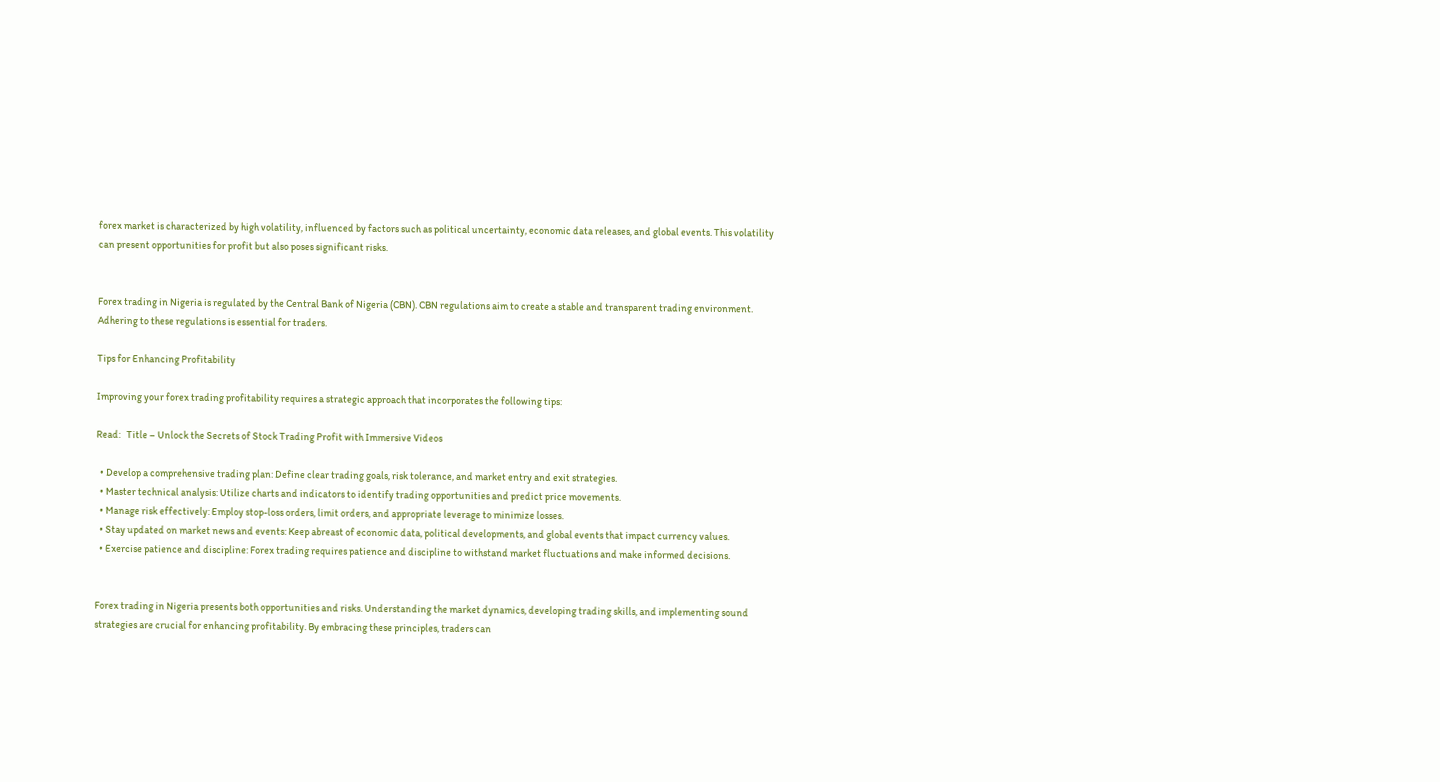forex market is characterized by high volatility, influenced by factors such as political uncertainty, economic data releases, and global events. This volatility can present opportunities for profit but also poses significant risks.


Forex trading in Nigeria is regulated by the Central Bank of Nigeria (CBN). CBN regulations aim to create a stable and transparent trading environment. Adhering to these regulations is essential for traders.

Tips for Enhancing Profitability

Improving your forex trading profitability requires a strategic approach that incorporates the following tips:

Read:   Title – Unlock the Secrets of Stock Trading Profit with Immersive Videos

  • Develop a comprehensive trading plan: Define clear trading goals, risk tolerance, and market entry and exit strategies.
  • Master technical analysis: Utilize charts and indicators to identify trading opportunities and predict price movements.
  • Manage risk effectively: Employ stop-loss orders, limit orders, and appropriate leverage to minimize losses.
  • Stay updated on market news and events: Keep abreast of economic data, political developments, and global events that impact currency values.
  • Exercise patience and discipline: Forex trading requires patience and discipline to withstand market fluctuations and make informed decisions.


Forex trading in Nigeria presents both opportunities and risks. Understanding the market dynamics, developing trading skills, and implementing sound strategies are crucial for enhancing profitability. By embracing these principles, traders can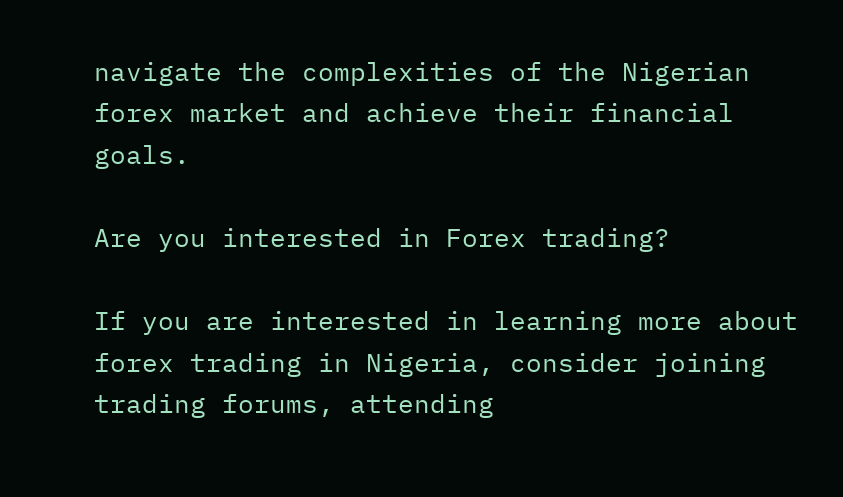navigate the complexities of the Nigerian forex market and achieve their financial goals.

Are you interested in Forex trading?

If you are interested in learning more about forex trading in Nigeria, consider joining trading forums, attending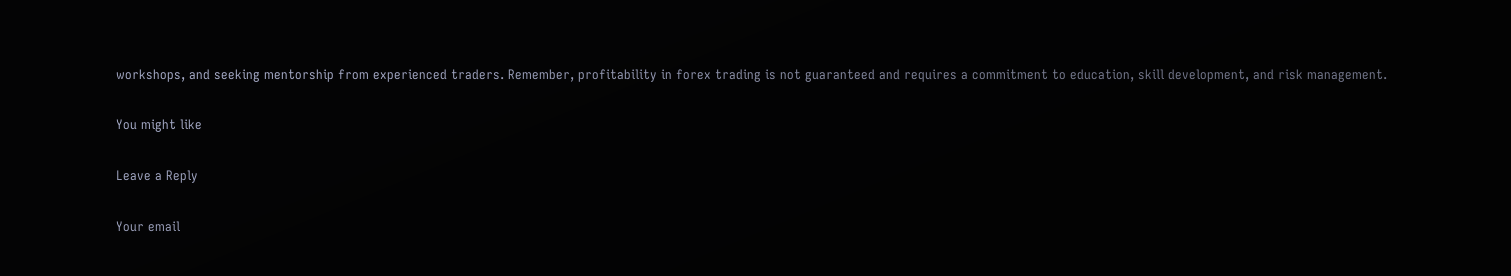workshops, and seeking mentorship from experienced traders. Remember, profitability in forex trading is not guaranteed and requires a commitment to education, skill development, and risk management.

You might like

Leave a Reply

Your email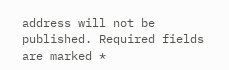address will not be published. Required fields are marked *